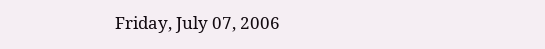Friday, July 07, 2006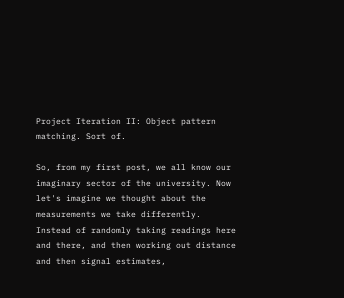Project Iteration II: Object pattern matching. Sort of.

So, from my first post, we all know our imaginary sector of the university. Now let's imagine we thought about the measurements we take differently. Instead of randomly taking readings here and there, and then working out distance and then signal estimates,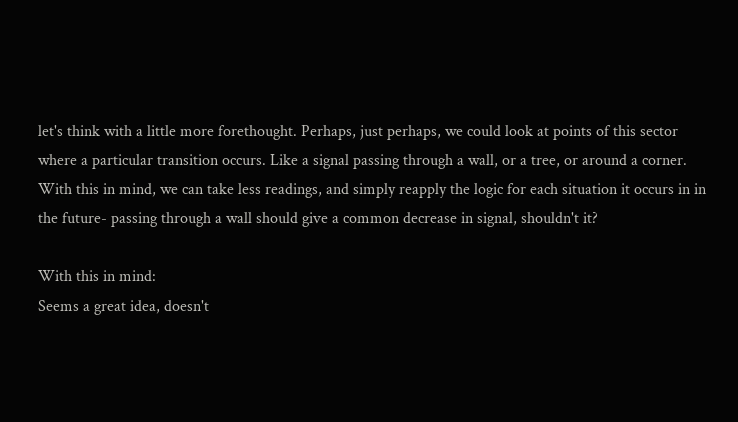let's think with a little more forethought. Perhaps, just perhaps, we could look at points of this sector where a particular transition occurs. Like a signal passing through a wall, or a tree, or around a corner. With this in mind, we can take less readings, and simply reapply the logic for each situation it occurs in in the future- passing through a wall should give a common decrease in signal, shouldn't it?

With this in mind:
Seems a great idea, doesn't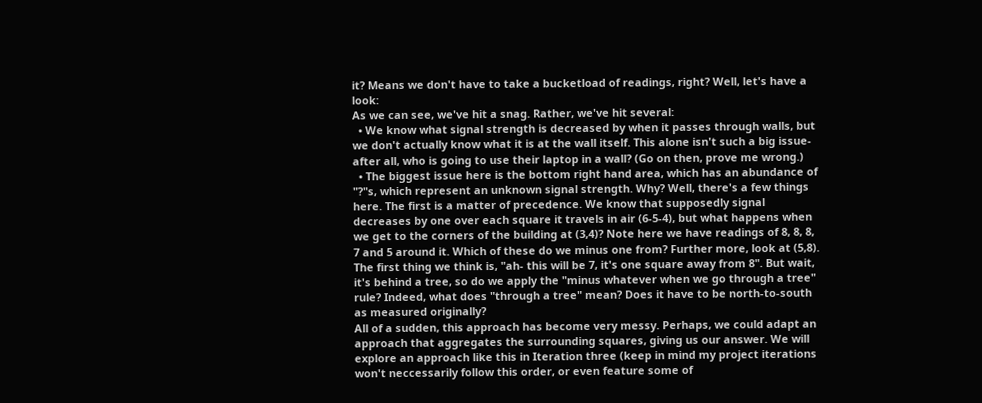it? Means we don't have to take a bucketload of readings, right? Well, let's have a look:
As we can see, we've hit a snag. Rather, we've hit several:
  • We know what signal strength is decreased by when it passes through walls, but we don't actually know what it is at the wall itself. This alone isn't such a big issue- after all, who is going to use their laptop in a wall? (Go on then, prove me wrong.)
  • The biggest issue here is the bottom right hand area, which has an abundance of "?"s, which represent an unknown signal strength. Why? Well, there's a few things here. The first is a matter of precedence. We know that supposedly signal decreases by one over each square it travels in air (6-5-4), but what happens when we get to the corners of the building at (3,4)? Note here we have readings of 8, 8, 8, 7 and 5 around it. Which of these do we minus one from? Further more, look at (5,8). The first thing we think is, "ah- this will be 7, it's one square away from 8". But wait, it's behind a tree, so do we apply the "minus whatever when we go through a tree" rule? Indeed, what does "through a tree" mean? Does it have to be north-to-south as measured originally?
All of a sudden, this approach has become very messy. Perhaps, we could adapt an approach that aggregates the surrounding squares, giving us our answer. We will explore an approach like this in Iteration three (keep in mind my project iterations won't neccessarily follow this order, or even feature some of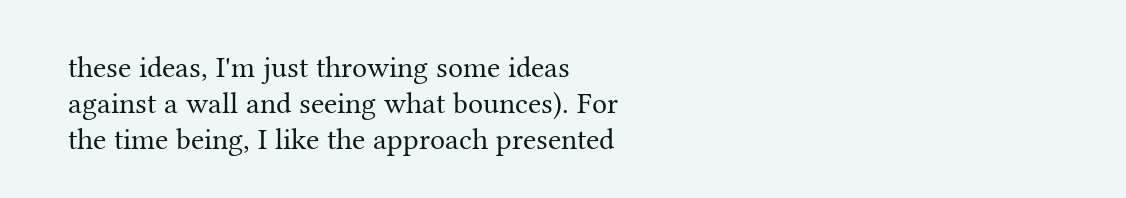these ideas, I'm just throwing some ideas against a wall and seeing what bounces). For the time being, I like the approach presented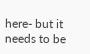here- but it needs to be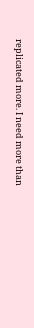replicated more. I need more than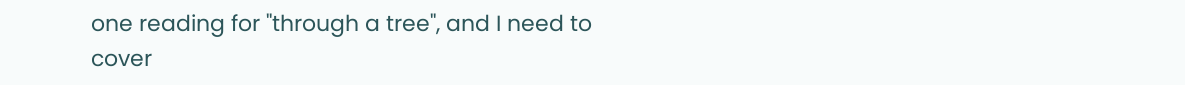one reading for "through a tree", and I need to cover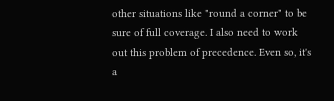other situations like "round a corner" to be sure of full coverage. I also need to work out this problem of precedence. Even so, it's a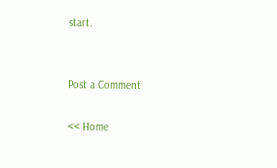start.


Post a Comment

<< Home